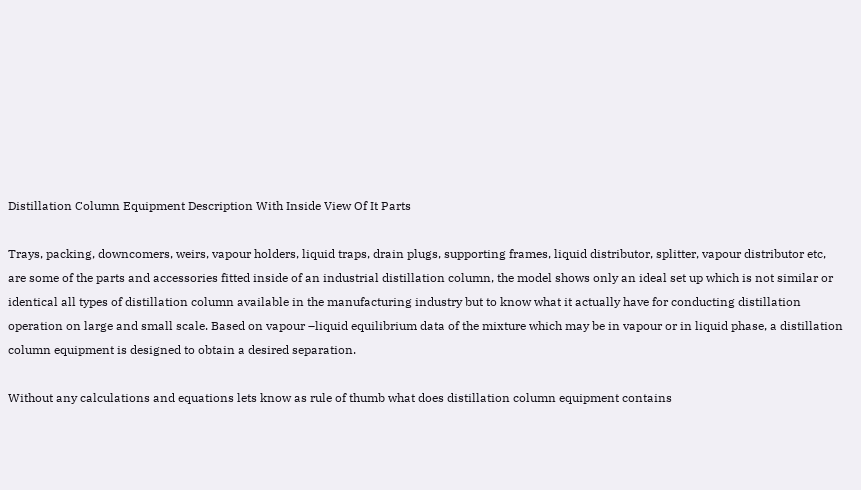Distillation Column Equipment Description With Inside View Of It Parts

Trays, packing, downcomers, weirs, vapour holders, liquid traps, drain plugs, supporting frames, liquid distributor, splitter, vapour distributor etc, are some of the parts and accessories fitted inside of an industrial distillation column, the model shows only an ideal set up which is not similar or identical all types of distillation column available in the manufacturing industry but to know what it actually have for conducting distillation operation on large and small scale. Based on vapour –liquid equilibrium data of the mixture which may be in vapour or in liquid phase, a distillation column equipment is designed to obtain a desired separation.

Without any calculations and equations lets know as rule of thumb what does distillation column equipment contains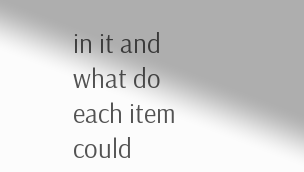in it and what do each item could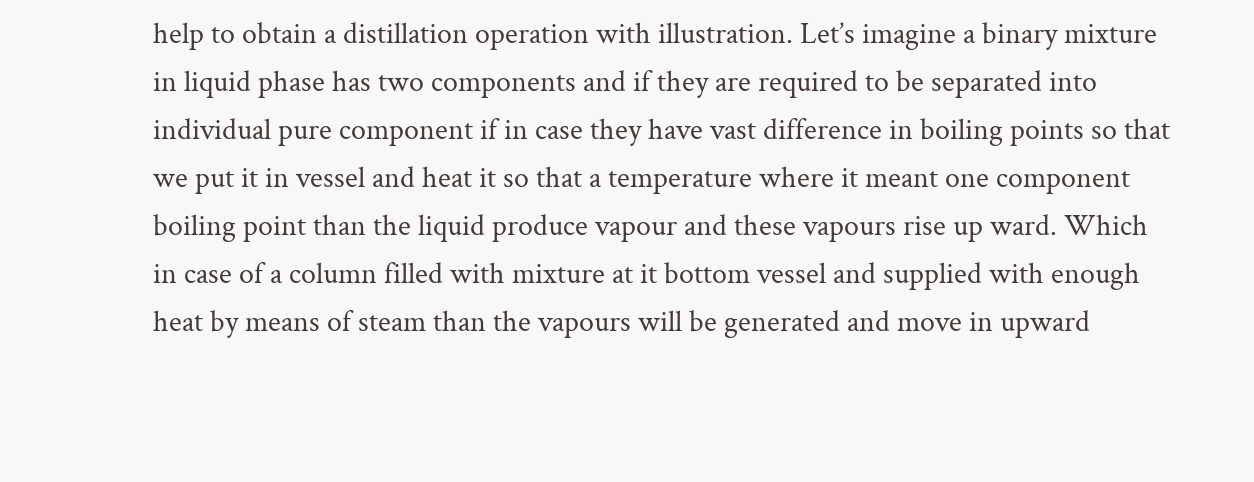help to obtain a distillation operation with illustration. Let’s imagine a binary mixture in liquid phase has two components and if they are required to be separated into individual pure component if in case they have vast difference in boiling points so that we put it in vessel and heat it so that a temperature where it meant one component boiling point than the liquid produce vapour and these vapours rise up ward. Which in case of a column filled with mixture at it bottom vessel and supplied with enough heat by means of steam than the vapours will be generated and move in upward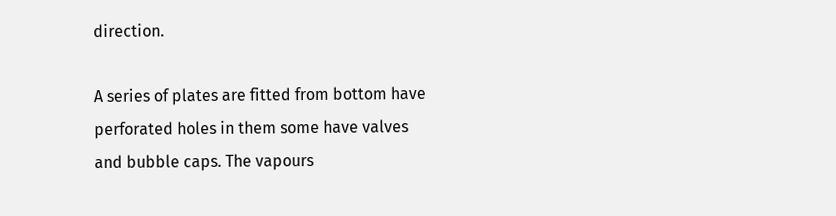direction.

A series of plates are fitted from bottom have perforated holes in them some have valves and bubble caps. The vapours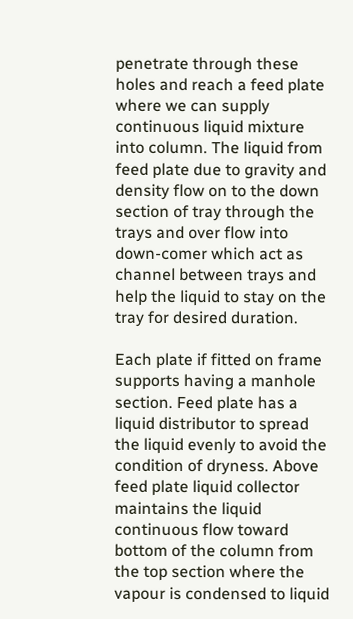penetrate through these holes and reach a feed plate where we can supply continuous liquid mixture into column. The liquid from feed plate due to gravity and density flow on to the down section of tray through the trays and over flow into down-comer which act as channel between trays and help the liquid to stay on the tray for desired duration.

Each plate if fitted on frame supports having a manhole section. Feed plate has a liquid distributor to spread the liquid evenly to avoid the condition of dryness. Above feed plate liquid collector maintains the liquid continuous flow toward bottom of the column from the top section where the vapour is condensed to liquid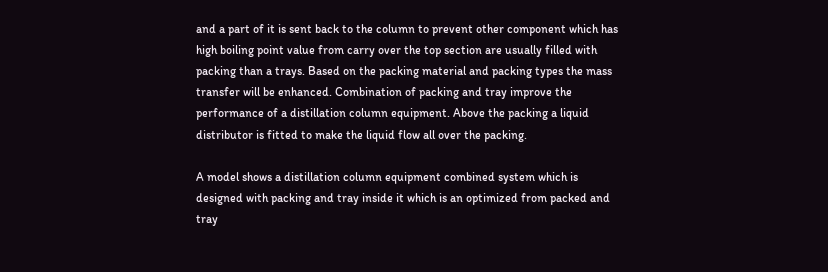and a part of it is sent back to the column to prevent other component which has high boiling point value from carry over the top section are usually filled with packing than a trays. Based on the packing material and packing types the mass transfer will be enhanced. Combination of packing and tray improve the performance of a distillation column equipment. Above the packing a liquid distributor is fitted to make the liquid flow all over the packing.

A model shows a distillation column equipment combined system which is designed with packing and tray inside it which is an optimized from packed and tray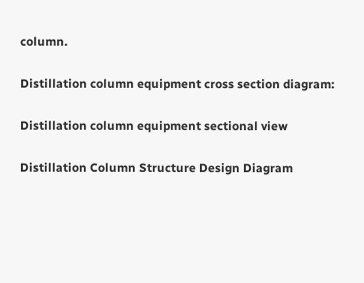column.

Distillation column equipment cross section diagram:

Distillation column equipment sectional view

Distillation Column Structure Design Diagram